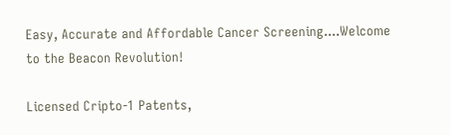Easy, Accurate and Affordable Cancer Screening....Welcome to the Beacon Revolution!

Licensed Cripto-1 Patents,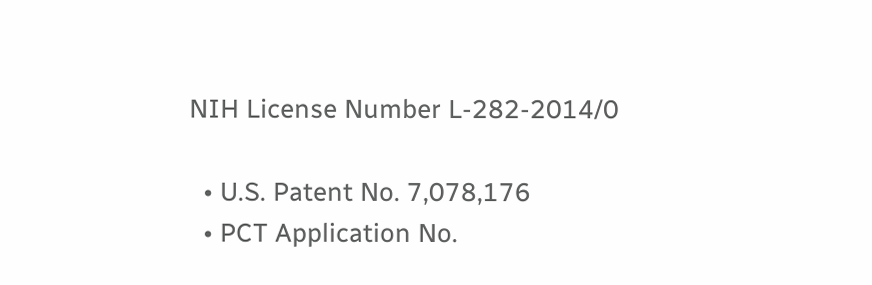NIH License Number L-282-2014/0

  • U.S. Patent No. 7,078,176
  • PCT Application No.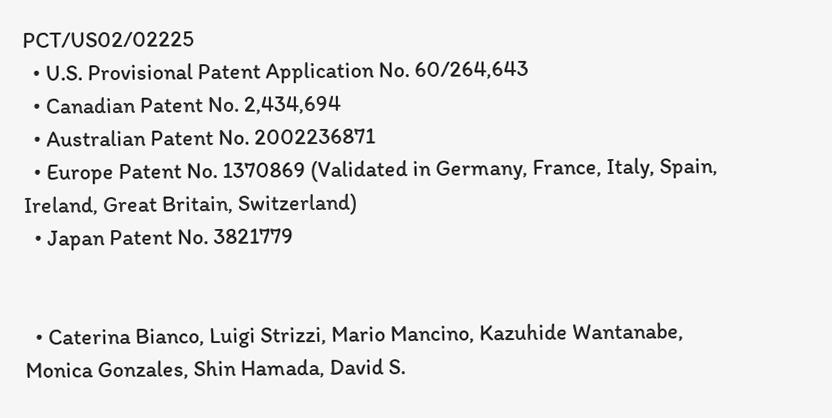PCT/US02/02225
  • U.S. Provisional Patent Application No. 60/264,643
  • Canadian Patent No. 2,434,694
  • Australian Patent No. 2002236871
  • Europe Patent No. 1370869 (Validated in Germany, France, Italy, Spain, Ireland, Great Britain, Switzerland)
  • Japan Patent No. 3821779


  • Caterina Bianco, Luigi Strizzi, Mario Mancino, Kazuhide Wantanabe, Monica Gonzales, Shin Hamada, David S.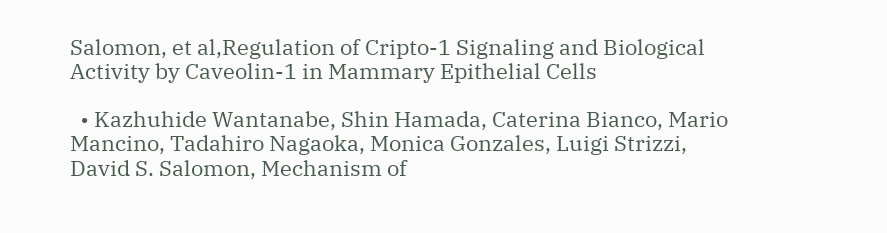Salomon, et al,Regulation of Cripto-1 Signaling and Biological Activity by Caveolin-1 in Mammary Epithelial Cells

  • Kazhuhide Wantanabe, Shin Hamada, Caterina Bianco, Mario Mancino, Tadahiro Nagaoka, Monica Gonzales, Luigi Strizzi, David S. Salomon, Mechanism of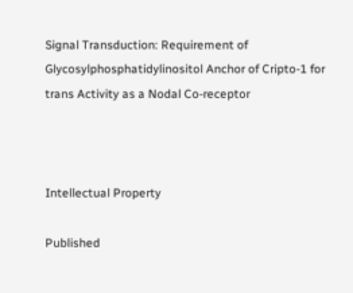Signal Transduction: Requirement of Glycosylphosphatidylinositol Anchor of Cripto-1 for trans Activity as a Nodal Co-receptor



Intellectual Property

Published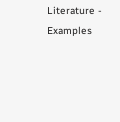Literature - Examples